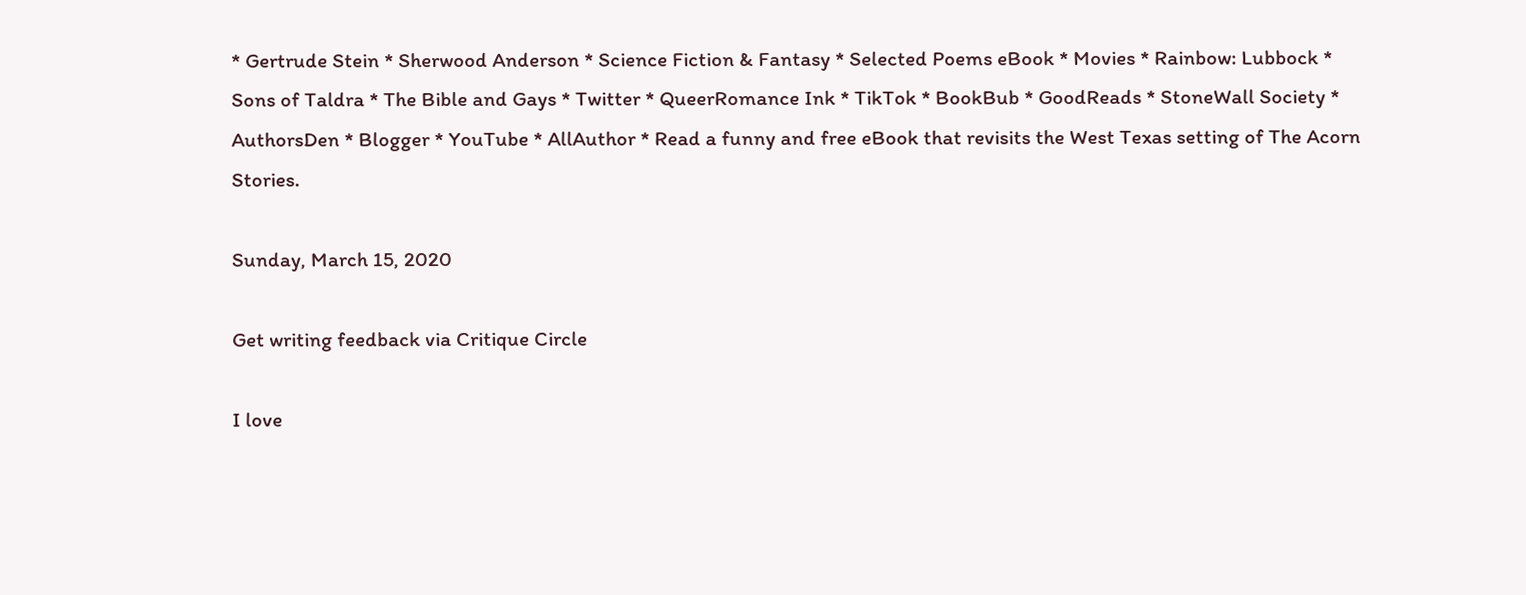* Gertrude Stein * Sherwood Anderson * Science Fiction & Fantasy * Selected Poems eBook * Movies * Rainbow: Lubbock * Sons of Taldra * The Bible and Gays * Twitter * QueerRomance Ink * TikTok * BookBub * GoodReads * StoneWall Society * AuthorsDen * Blogger * YouTube * AllAuthor * Read a funny and free eBook that revisits the West Texas setting of The Acorn Stories.

Sunday, March 15, 2020

Get writing feedback via Critique Circle

I love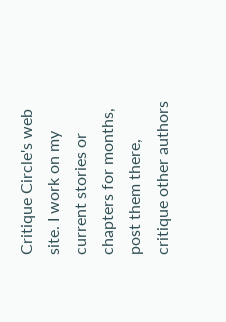Critique Circle's web site. I work on my current stories or chapters for months, post them there, critique other authors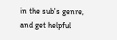in the sub's genre, and get helpful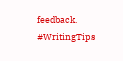feedback. #WritingTips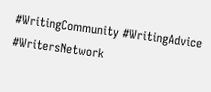#WritingCommunity #WritingAdvice #WritersNetwork